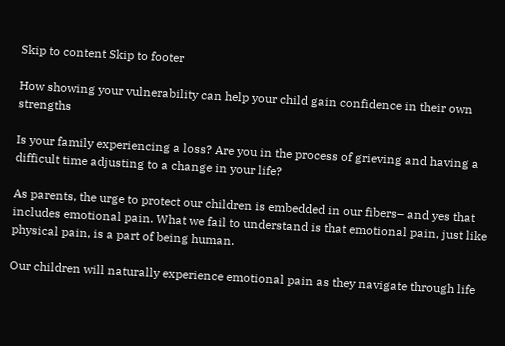Skip to content Skip to footer

How showing your vulnerability can help your child gain confidence in their own strengths

Is your family experiencing a loss? Are you in the process of grieving and having a difficult time adjusting to a change in your life?

As parents, the urge to protect our children is embedded in our fibers– and yes that includes emotional pain. What we fail to understand is that emotional pain, just like physical pain, is a part of being human.

Our children will naturally experience emotional pain as they navigate through life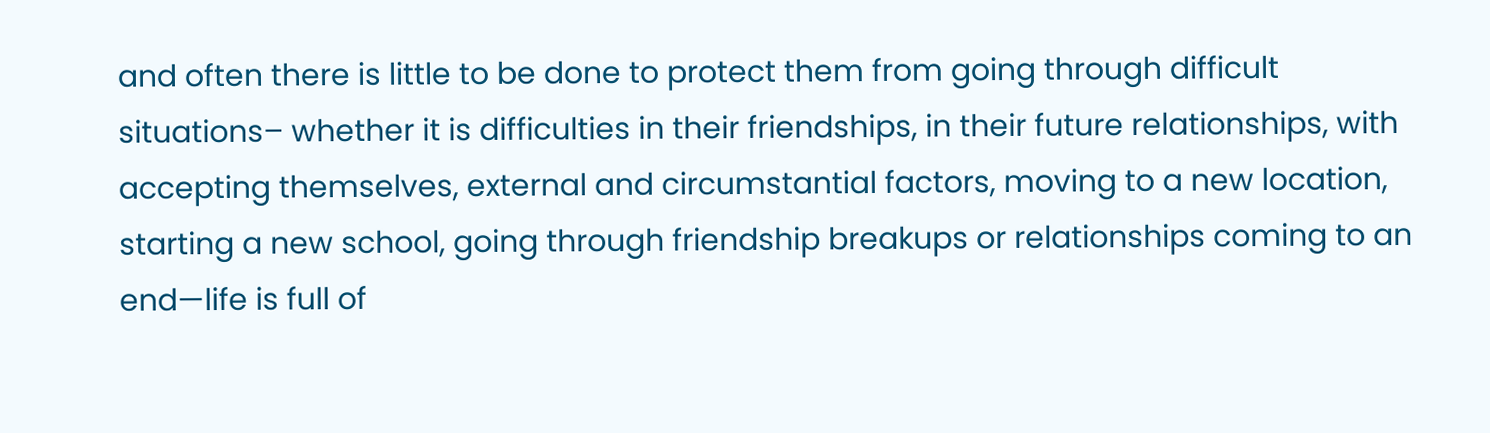and often there is little to be done to protect them from going through difficult situations– whether it is difficulties in their friendships, in their future relationships, with accepting themselves, external and circumstantial factors, moving to a new location, starting a new school, going through friendship breakups or relationships coming to an end—life is full of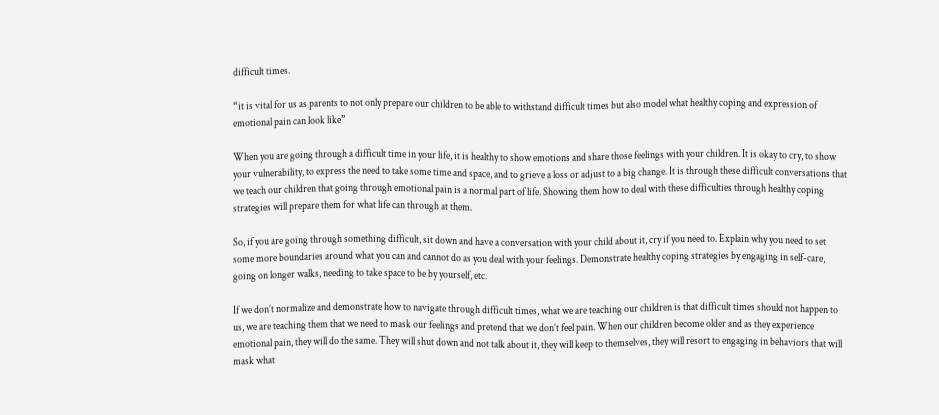difficult times.

“it is vital for us as parents to not only prepare our children to be able to withstand difficult times but also model what healthy coping and expression of emotional pain can look like”

When you are going through a difficult time in your life, it is healthy to show emotions and share those feelings with your children. It is okay to cry, to show your vulnerability, to express the need to take some time and space, and to grieve a loss or adjust to a big change. It is through these difficult conversations that we teach our children that going through emotional pain is a normal part of life. Showing them how to deal with these difficulties through healthy coping strategies will prepare them for what life can through at them.

So, if you are going through something difficult, sit down and have a conversation with your child about it, cry if you need to. Explain why you need to set some more boundaries around what you can and cannot do as you deal with your feelings. Demonstrate healthy coping strategies by engaging in self-care, going on longer walks, needing to take space to be by yourself, etc.

If we don’t normalize and demonstrate how to navigate through difficult times, what we are teaching our children is that difficult times should not happen to us, we are teaching them that we need to mask our feelings and pretend that we don’t feel pain. When our children become older and as they experience emotional pain, they will do the same. They will shut down and not talk about it, they will keep to themselves, they will resort to engaging in behaviors that will mask what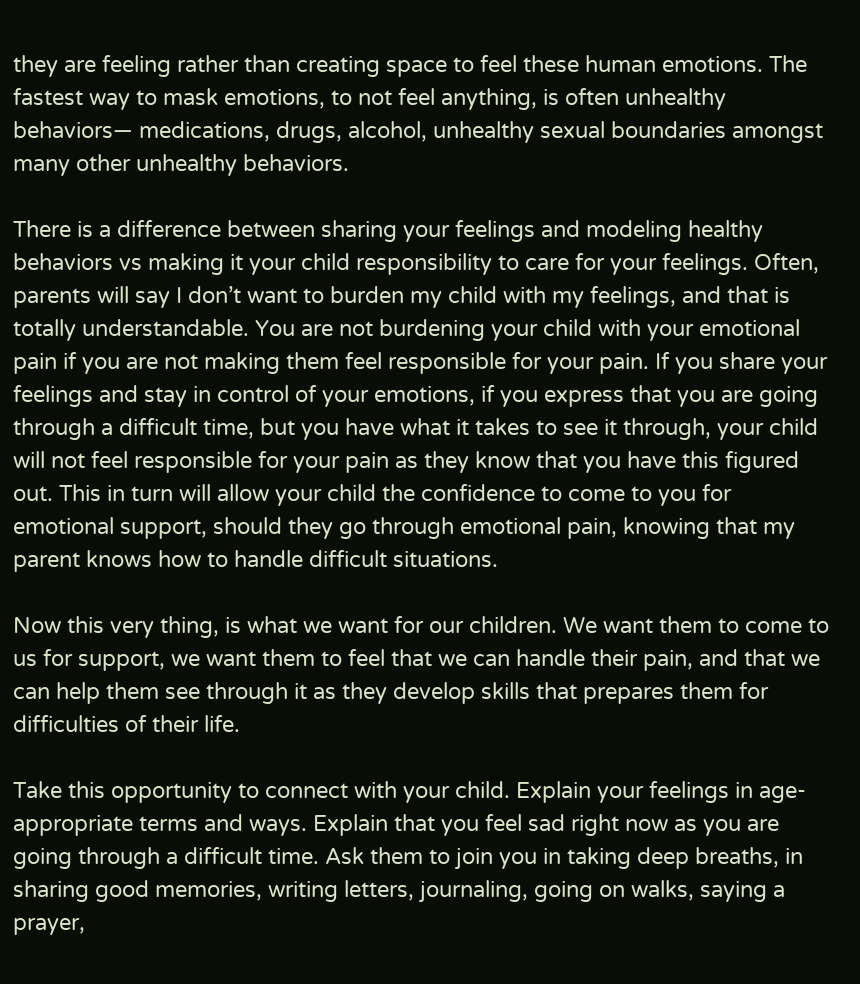they are feeling rather than creating space to feel these human emotions. The fastest way to mask emotions, to not feel anything, is often unhealthy behaviors— medications, drugs, alcohol, unhealthy sexual boundaries amongst many other unhealthy behaviors.

There is a difference between sharing your feelings and modeling healthy behaviors vs making it your child responsibility to care for your feelings. Often, parents will say I don’t want to burden my child with my feelings, and that is totally understandable. You are not burdening your child with your emotional pain if you are not making them feel responsible for your pain. If you share your feelings and stay in control of your emotions, if you express that you are going through a difficult time, but you have what it takes to see it through, your child will not feel responsible for your pain as they know that you have this figured out. This in turn will allow your child the confidence to come to you for emotional support, should they go through emotional pain, knowing that my parent knows how to handle difficult situations.

Now this very thing, is what we want for our children. We want them to come to us for support, we want them to feel that we can handle their pain, and that we can help them see through it as they develop skills that prepares them for difficulties of their life.

Take this opportunity to connect with your child. Explain your feelings in age-appropriate terms and ways. Explain that you feel sad right now as you are going through a difficult time. Ask them to join you in taking deep breaths, in sharing good memories, writing letters, journaling, going on walks, saying a prayer,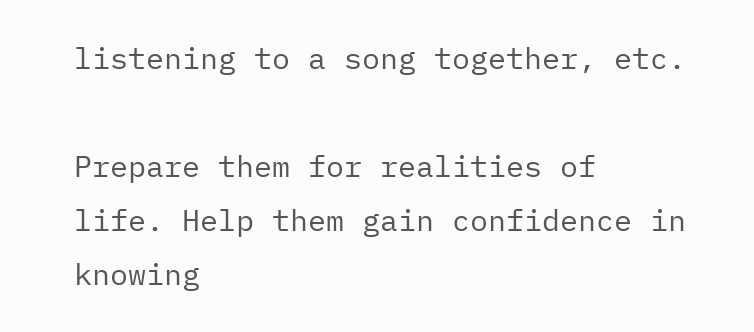listening to a song together, etc.

Prepare them for realities of life. Help them gain confidence in knowing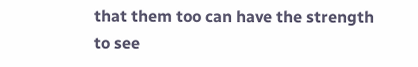that them too can have the strength to see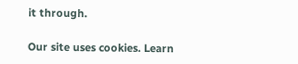it through.

Our site uses cookies. Learn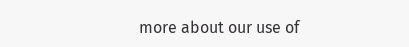more about our use of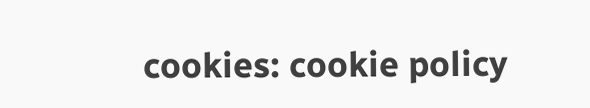cookies: cookie policy